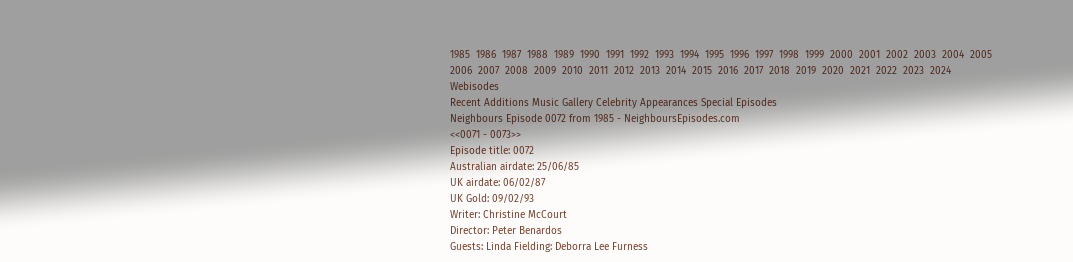1985  1986  1987  1988  1989  1990  1991  1992  1993  1994  1995  1996  1997  1998  1999  2000  2001  2002  2003  2004  2005
2006  2007  2008  2009  2010  2011  2012  2013  2014  2015  2016  2017  2018  2019  2020  2021  2022  2023  2024  Webisodes
Recent Additions Music Gallery Celebrity Appearances Special Episodes
Neighbours Episode 0072 from 1985 - NeighboursEpisodes.com
<<0071 - 0073>>
Episode title: 0072
Australian airdate: 25/06/85
UK airdate: 06/02/87
UK Gold: 09/02/93
Writer: Christine McCourt
Director: Peter Benardos
Guests: Linda Fielding: Deborra Lee Furness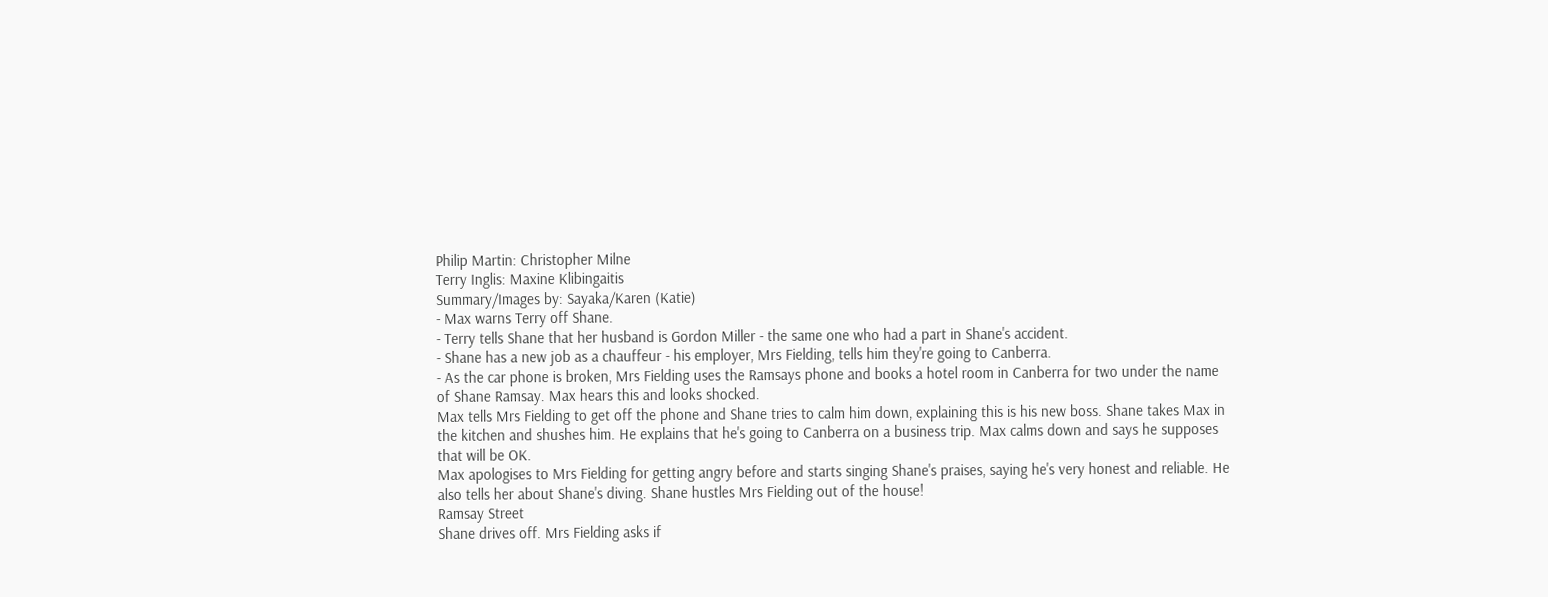Philip Martin: Christopher Milne
Terry Inglis: Maxine Klibingaitis
Summary/Images by: Sayaka/Karen (Katie)
- Max warns Terry off Shane.
- Terry tells Shane that her husband is Gordon Miller - the same one who had a part in Shane's accident.
- Shane has a new job as a chauffeur - his employer, Mrs Fielding, tells him they're going to Canberra.
- As the car phone is broken, Mrs Fielding uses the Ramsays phone and books a hotel room in Canberra for two under the name of Shane Ramsay. Max hears this and looks shocked.
Max tells Mrs Fielding to get off the phone and Shane tries to calm him down, explaining this is his new boss. Shane takes Max in the kitchen and shushes him. He explains that he's going to Canberra on a business trip. Max calms down and says he supposes that will be OK.
Max apologises to Mrs Fielding for getting angry before and starts singing Shane's praises, saying he's very honest and reliable. He also tells her about Shane's diving. Shane hustles Mrs Fielding out of the house!
Ramsay Street
Shane drives off. Mrs Fielding asks if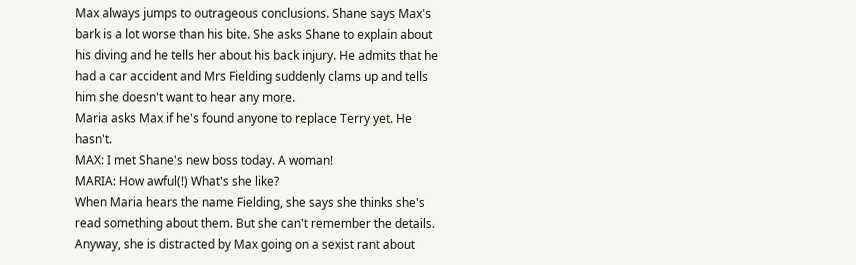Max always jumps to outrageous conclusions. Shane says Max's bark is a lot worse than his bite. She asks Shane to explain about his diving and he tells her about his back injury. He admits that he had a car accident and Mrs Fielding suddenly clams up and tells him she doesn't want to hear any more.
Maria asks Max if he's found anyone to replace Terry yet. He hasn't.
MAX: I met Shane's new boss today. A woman!
MARIA: How awful(!) What's she like?
When Maria hears the name Fielding, she says she thinks she's read something about them. But she can't remember the details. Anyway, she is distracted by Max going on a sexist rant about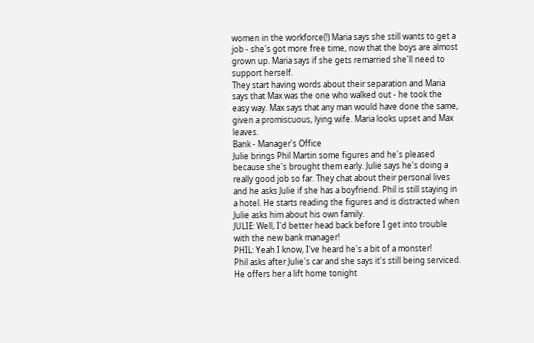women in the workforce(!) Maria says she still wants to get a job - she's got more free time, now that the boys are almost grown up. Maria says if she gets remarried she'll need to support herself.
They start having words about their separation and Maria says that Max was the one who walked out - he took the easy way. Max says that any man would have done the same, given a promiscuous, lying wife. Maria looks upset and Max leaves.
Bank - Manager's Office
Julie brings Phil Martin some figures and he's pleased because she's brought them early. Julie says he's doing a really good job so far. They chat about their personal lives and he asks Julie if she has a boyfriend. Phil is still staying in a hotel. He starts reading the figures and is distracted when Julie asks him about his own family.
JULIE: Well, I'd better head back before I get into trouble with the new bank manager!
PHIL: Yeah I know, I've heard he's a bit of a monster!
Phil asks after Julie's car and she says it's still being serviced. He offers her a lift home tonight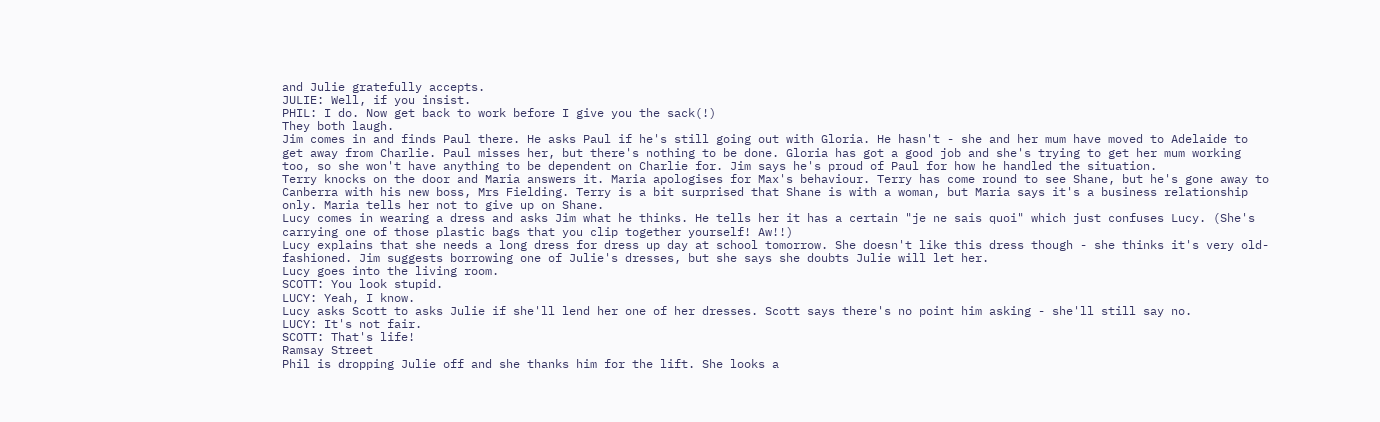and Julie gratefully accepts.
JULIE: Well, if you insist.
PHIL: I do. Now get back to work before I give you the sack(!)
They both laugh.
Jim comes in and finds Paul there. He asks Paul if he's still going out with Gloria. He hasn't - she and her mum have moved to Adelaide to get away from Charlie. Paul misses her, but there's nothing to be done. Gloria has got a good job and she's trying to get her mum working too, so she won't have anything to be dependent on Charlie for. Jim says he's proud of Paul for how he handled the situation.
Terry knocks on the door and Maria answers it. Maria apologises for Max's behaviour. Terry has come round to see Shane, but he's gone away to Canberra with his new boss, Mrs Fielding. Terry is a bit surprised that Shane is with a woman, but Maria says it's a business relationship only. Maria tells her not to give up on Shane.
Lucy comes in wearing a dress and asks Jim what he thinks. He tells her it has a certain "je ne sais quoi" which just confuses Lucy. (She's carrying one of those plastic bags that you clip together yourself! Aw!!)
Lucy explains that she needs a long dress for dress up day at school tomorrow. She doesn't like this dress though - she thinks it's very old-fashioned. Jim suggests borrowing one of Julie's dresses, but she says she doubts Julie will let her.
Lucy goes into the living room.
SCOTT: You look stupid.
LUCY: Yeah, I know.
Lucy asks Scott to asks Julie if she'll lend her one of her dresses. Scott says there's no point him asking - she'll still say no.
LUCY: It's not fair.
SCOTT: That's life!
Ramsay Street
Phil is dropping Julie off and she thanks him for the lift. She looks a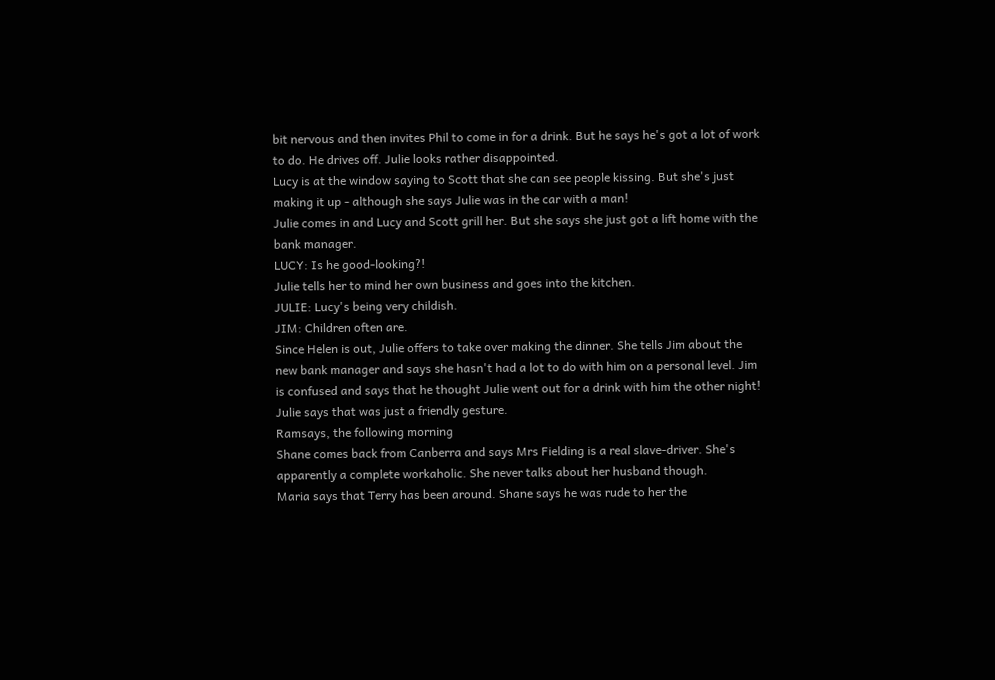bit nervous and then invites Phil to come in for a drink. But he says he's got a lot of work to do. He drives off. Julie looks rather disappointed.
Lucy is at the window saying to Scott that she can see people kissing. But she's just making it up - although she says Julie was in the car with a man!
Julie comes in and Lucy and Scott grill her. But she says she just got a lift home with the bank manager.
LUCY: Is he good-looking?!
Julie tells her to mind her own business and goes into the kitchen.
JULIE: Lucy's being very childish.
JIM: Children often are.
Since Helen is out, Julie offers to take over making the dinner. She tells Jim about the new bank manager and says she hasn't had a lot to do with him on a personal level. Jim is confused and says that he thought Julie went out for a drink with him the other night! Julie says that was just a friendly gesture.
Ramsays, the following morning
Shane comes back from Canberra and says Mrs Fielding is a real slave-driver. She's apparently a complete workaholic. She never talks about her husband though.
Maria says that Terry has been around. Shane says he was rude to her the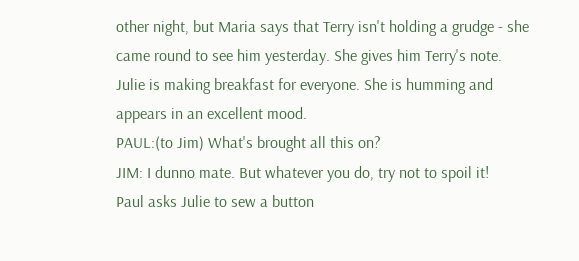other night, but Maria says that Terry isn't holding a grudge - she came round to see him yesterday. She gives him Terry's note.
Julie is making breakfast for everyone. She is humming and appears in an excellent mood.
PAUL:(to Jim) What's brought all this on?
JIM: I dunno mate. But whatever you do, try not to spoil it!
Paul asks Julie to sew a button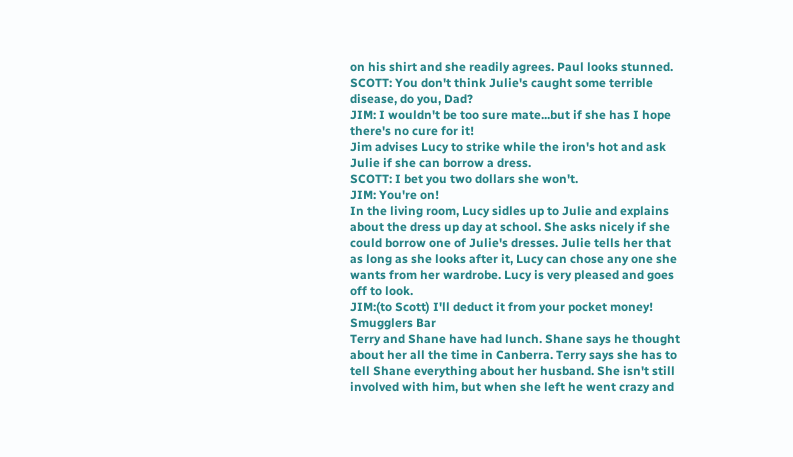on his shirt and she readily agrees. Paul looks stunned.
SCOTT: You don't think Julie's caught some terrible disease, do you, Dad?
JIM: I wouldn't be too sure mate...but if she has I hope there's no cure for it!
Jim advises Lucy to strike while the iron's hot and ask Julie if she can borrow a dress.
SCOTT: I bet you two dollars she won't.
JIM: You're on!
In the living room, Lucy sidles up to Julie and explains about the dress up day at school. She asks nicely if she could borrow one of Julie's dresses. Julie tells her that as long as she looks after it, Lucy can chose any one she wants from her wardrobe. Lucy is very pleased and goes off to look.
JIM:(to Scott) I'll deduct it from your pocket money!
Smugglers Bar
Terry and Shane have had lunch. Shane says he thought about her all the time in Canberra. Terry says she has to tell Shane everything about her husband. She isn't still involved with him, but when she left he went crazy and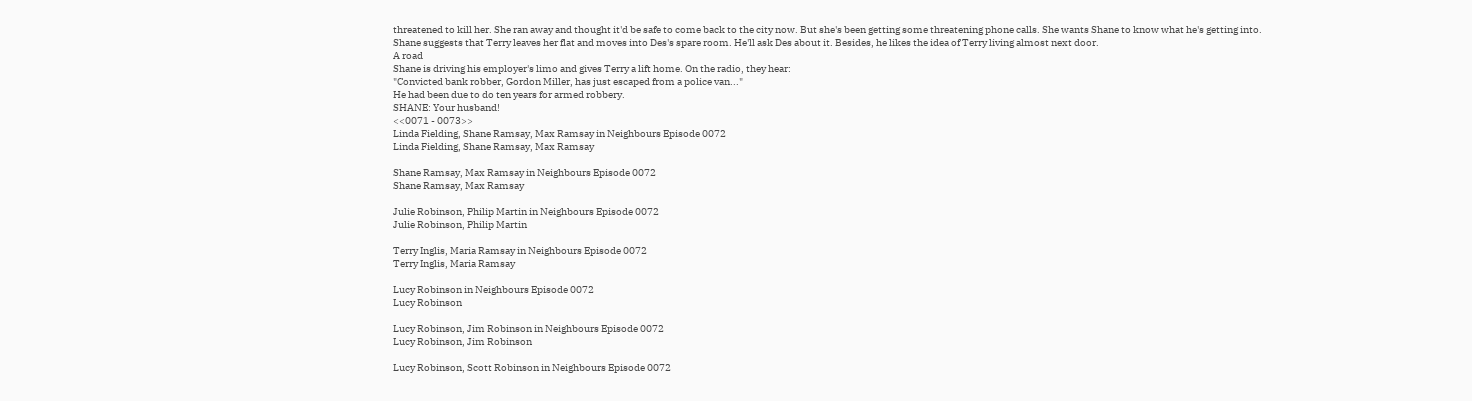threatened to kill her. She ran away and thought it'd be safe to come back to the city now. But she's been getting some threatening phone calls. She wants Shane to know what he's getting into.
Shane suggests that Terry leaves her flat and moves into Des's spare room. He'll ask Des about it. Besides, he likes the idea of Terry living almost next door.
A road
Shane is driving his employer's limo and gives Terry a lift home. On the radio, they hear:
"Convicted bank robber, Gordon Miller, has just escaped from a police van..."
He had been due to do ten years for armed robbery.
SHANE: Your husband!
<<0071 - 0073>>
Linda Fielding, Shane Ramsay, Max Ramsay in Neighbours Episode 0072
Linda Fielding, Shane Ramsay, Max Ramsay

Shane Ramsay, Max Ramsay in Neighbours Episode 0072
Shane Ramsay, Max Ramsay

Julie Robinson, Philip Martin in Neighbours Episode 0072
Julie Robinson, Philip Martin

Terry Inglis, Maria Ramsay in Neighbours Episode 0072
Terry Inglis, Maria Ramsay

Lucy Robinson in Neighbours Episode 0072
Lucy Robinson

Lucy Robinson, Jim Robinson in Neighbours Episode 0072
Lucy Robinson, Jim Robinson

Lucy Robinson, Scott Robinson in Neighbours Episode 0072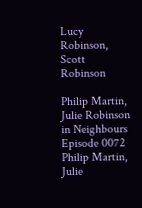Lucy Robinson, Scott Robinson

Philip Martin, Julie Robinson in Neighbours Episode 0072
Philip Martin, Julie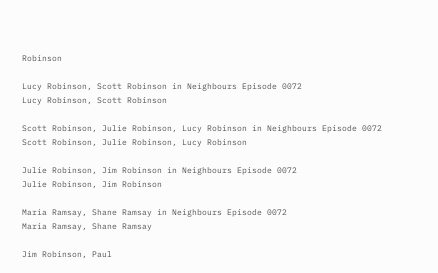Robinson

Lucy Robinson, Scott Robinson in Neighbours Episode 0072
Lucy Robinson, Scott Robinson

Scott Robinson, Julie Robinson, Lucy Robinson in Neighbours Episode 0072
Scott Robinson, Julie Robinson, Lucy Robinson

Julie Robinson, Jim Robinson in Neighbours Episode 0072
Julie Robinson, Jim Robinson

Maria Ramsay, Shane Ramsay in Neighbours Episode 0072
Maria Ramsay, Shane Ramsay

Jim Robinson, Paul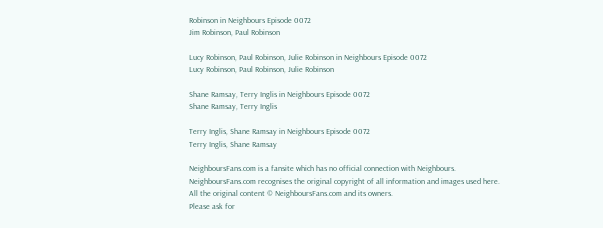Robinson in Neighbours Episode 0072
Jim Robinson, Paul Robinson

Lucy Robinson, Paul Robinson, Julie Robinson in Neighbours Episode 0072
Lucy Robinson, Paul Robinson, Julie Robinson

Shane Ramsay, Terry Inglis in Neighbours Episode 0072
Shane Ramsay, Terry Inglis

Terry Inglis, Shane Ramsay in Neighbours Episode 0072
Terry Inglis, Shane Ramsay

NeighboursFans.com is a fansite which has no official connection with Neighbours.
NeighboursFans.com recognises the original copyright of all information and images used here.
All the original content © NeighboursFans.com and its owners.
Please ask for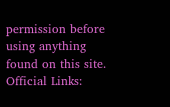permission before using anything found on this site.
Official Links: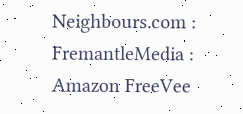Neighbours.com : FremantleMedia : Amazon FreeVee